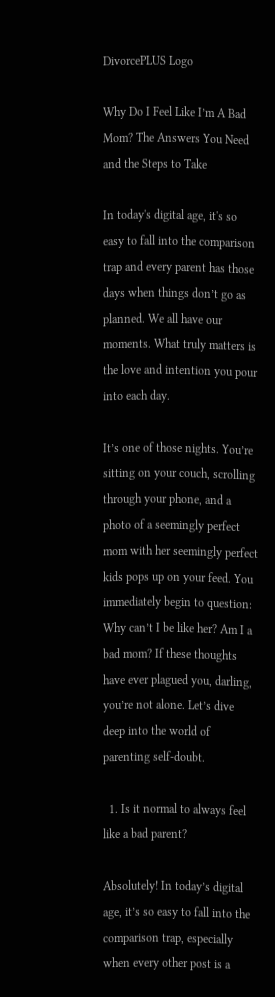DivorcePLUS Logo

Why Do I Feel Like I’m A Bad Mom? The Answers You Need and the Steps to Take

In today's digital age, it's so easy to fall into the comparison trap and every parent has those days when things don’t go as planned. We all have our moments. What truly matters is the love and intention you pour into each day.

It’s one of those nights. You’re sitting on your couch, scrolling through your phone, and a photo of a seemingly perfect mom with her seemingly perfect kids pops up on your feed. You immediately begin to question: Why can’t I be like her? Am I a bad mom? If these thoughts have ever plagued you, darling, you’re not alone. Let’s dive deep into the world of parenting self-doubt.

  1. Is it normal to always feel like a bad parent?

Absolutely! In today’s digital age, it’s so easy to fall into the comparison trap, especially when every other post is a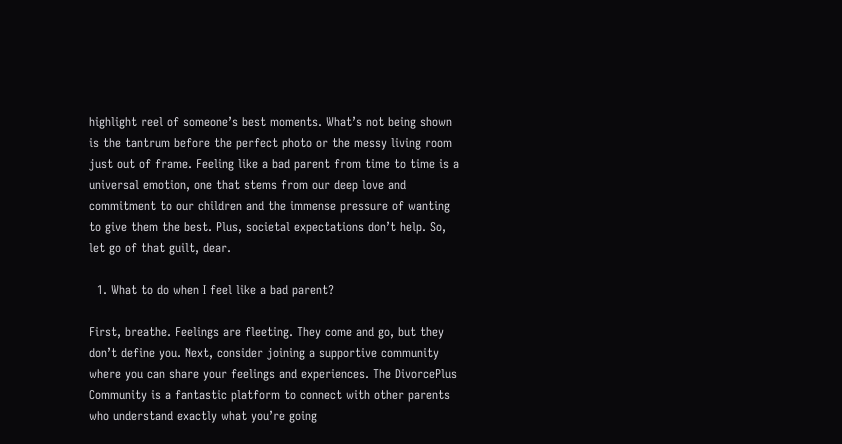highlight reel of someone’s best moments. What’s not being shown is the tantrum before the perfect photo or the messy living room just out of frame. Feeling like a bad parent from time to time is a universal emotion, one that stems from our deep love and commitment to our children and the immense pressure of wanting to give them the best. Plus, societal expectations don’t help. So, let go of that guilt, dear.

  1. What to do when I feel like a bad parent?

First, breathe. Feelings are fleeting. They come and go, but they don’t define you. Next, consider joining a supportive community where you can share your feelings and experiences. The DivorcePlus Community is a fantastic platform to connect with other parents who understand exactly what you’re going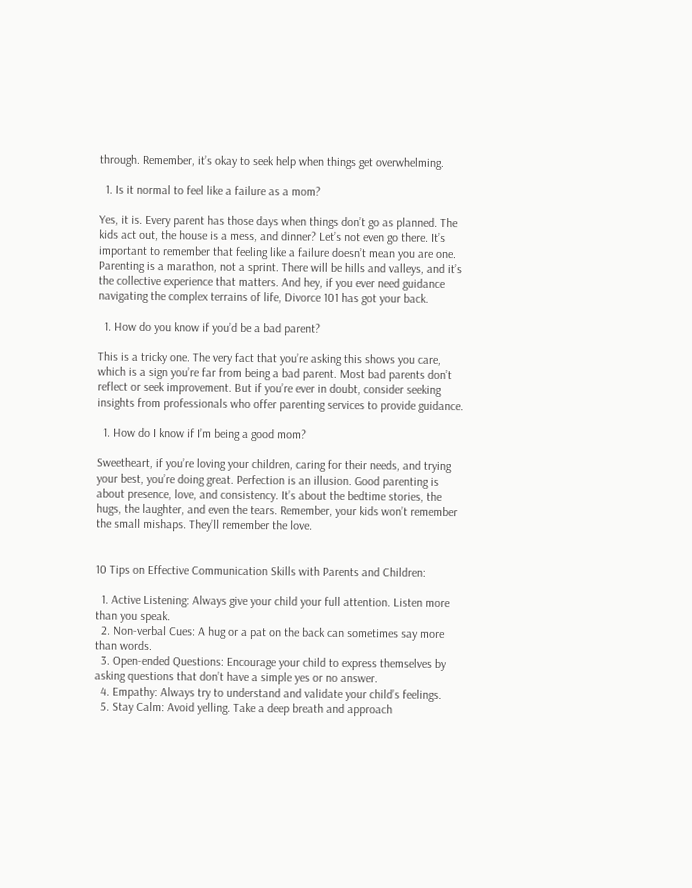through. Remember, it’s okay to seek help when things get overwhelming.

  1. Is it normal to feel like a failure as a mom?

Yes, it is. Every parent has those days when things don’t go as planned. The kids act out, the house is a mess, and dinner? Let’s not even go there. It’s important to remember that feeling like a failure doesn’t mean you are one. Parenting is a marathon, not a sprint. There will be hills and valleys, and it’s the collective experience that matters. And hey, if you ever need guidance navigating the complex terrains of life, Divorce 101 has got your back.

  1. How do you know if you’d be a bad parent?

This is a tricky one. The very fact that you’re asking this shows you care, which is a sign you’re far from being a bad parent. Most bad parents don’t reflect or seek improvement. But if you’re ever in doubt, consider seeking insights from professionals who offer parenting services to provide guidance.

  1. How do I know if I’m being a good mom?

Sweetheart, if you’re loving your children, caring for their needs, and trying your best, you’re doing great. Perfection is an illusion. Good parenting is about presence, love, and consistency. It’s about the bedtime stories, the hugs, the laughter, and even the tears. Remember, your kids won’t remember the small mishaps. They’ll remember the love.


10 Tips on Effective Communication Skills with Parents and Children:

  1. Active Listening: Always give your child your full attention. Listen more than you speak.
  2. Non-verbal Cues: A hug or a pat on the back can sometimes say more than words.
  3. Open-ended Questions: Encourage your child to express themselves by asking questions that don’t have a simple yes or no answer.
  4. Empathy: Always try to understand and validate your child’s feelings.
  5. Stay Calm: Avoid yelling. Take a deep breath and approach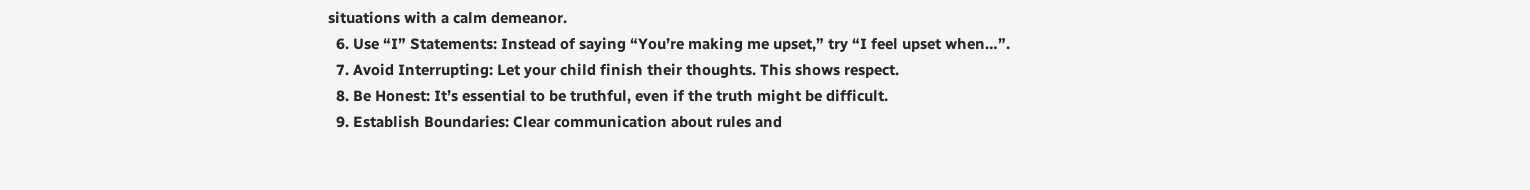situations with a calm demeanor.
  6. Use “I” Statements: Instead of saying “You’re making me upset,” try “I feel upset when…”.
  7. Avoid Interrupting: Let your child finish their thoughts. This shows respect.
  8. Be Honest: It’s essential to be truthful, even if the truth might be difficult.
  9. Establish Boundaries: Clear communication about rules and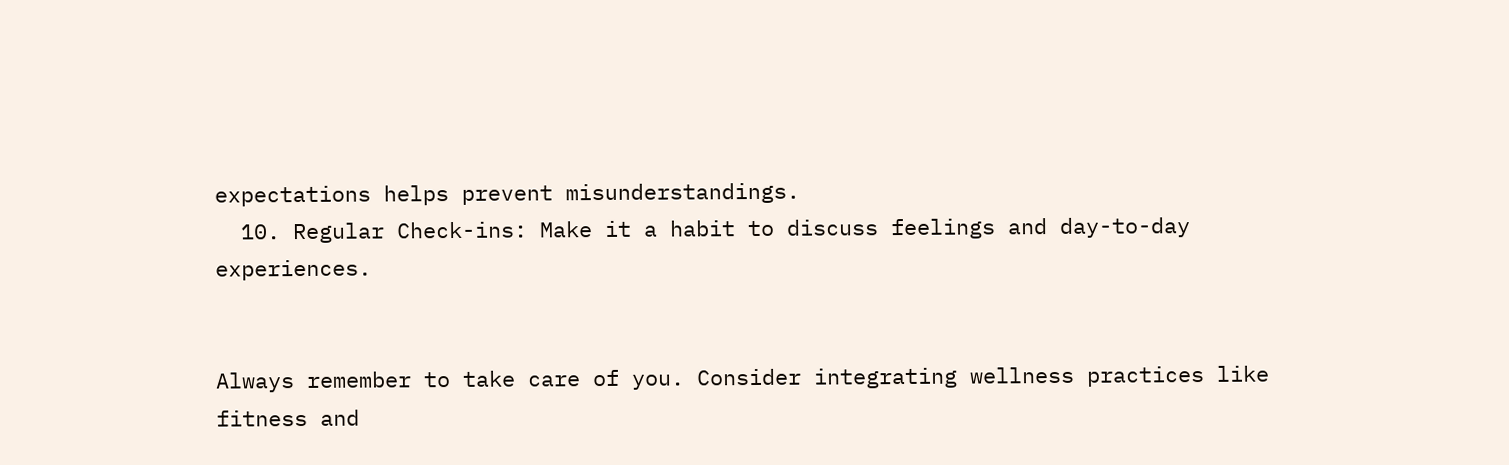expectations helps prevent misunderstandings.
  10. Regular Check-ins: Make it a habit to discuss feelings and day-to-day experiences.


Always remember to take care of you. Consider integrating wellness practices like fitness and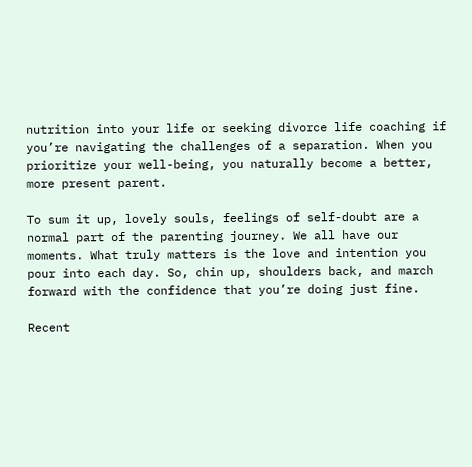nutrition into your life or seeking divorce life coaching if you’re navigating the challenges of a separation. When you prioritize your well-being, you naturally become a better, more present parent.

To sum it up, lovely souls, feelings of self-doubt are a normal part of the parenting journey. We all have our moments. What truly matters is the love and intention you pour into each day. So, chin up, shoulders back, and march forward with the confidence that you’re doing just fine.

Recent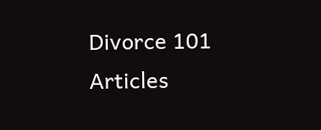Divorce 101 Articles